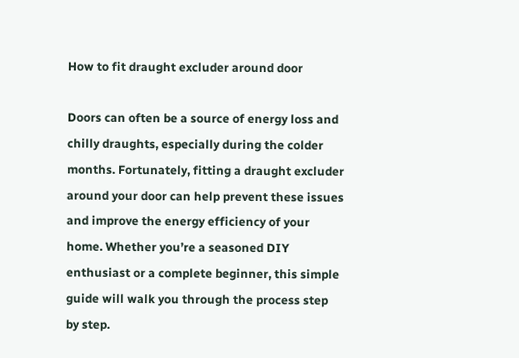How to fit draught excluder around door

Doors can often be a source of energy loss and chilly draughts, especially during the colder months. Fortunately, fitting a draught excluder around your door can help prevent these issues and improve the energy efficiency of your home. Whether you’re a seasoned DIY enthusiast or a complete beginner, this simple guide will walk you through the process step by step.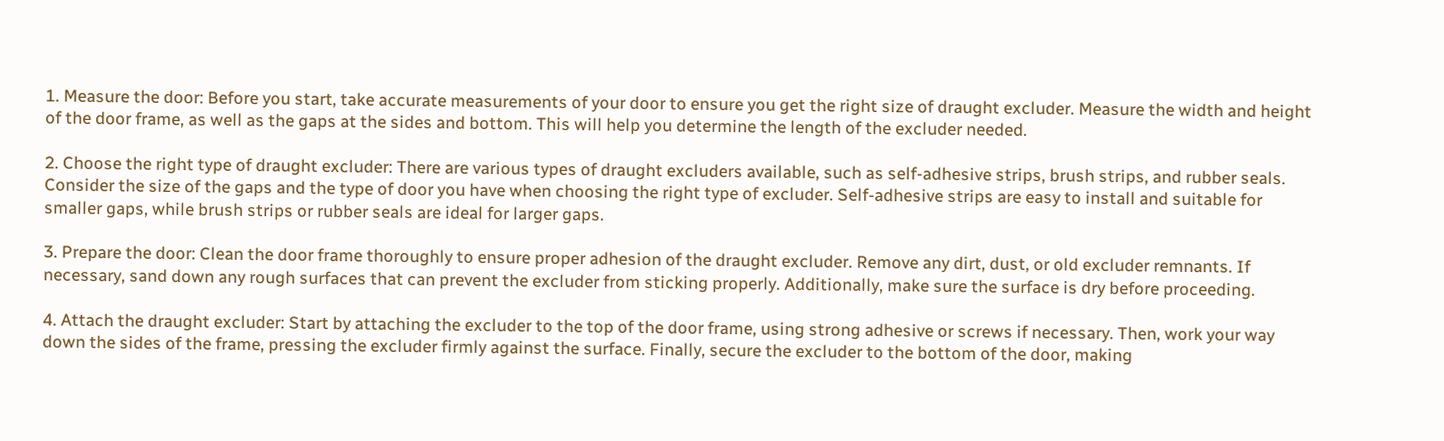1. Measure the door: Before you start, take accurate measurements of your door to ensure you get the right size of draught excluder. Measure the width and height of the door frame, as well as the gaps at the sides and bottom. This will help you determine the length of the excluder needed.

2. Choose the right type of draught excluder: There are various types of draught excluders available, such as self-adhesive strips, brush strips, and rubber seals. Consider the size of the gaps and the type of door you have when choosing the right type of excluder. Self-adhesive strips are easy to install and suitable for smaller gaps, while brush strips or rubber seals are ideal for larger gaps.

3. Prepare the door: Clean the door frame thoroughly to ensure proper adhesion of the draught excluder. Remove any dirt, dust, or old excluder remnants. If necessary, sand down any rough surfaces that can prevent the excluder from sticking properly. Additionally, make sure the surface is dry before proceeding.

4. Attach the draught excluder: Start by attaching the excluder to the top of the door frame, using strong adhesive or screws if necessary. Then, work your way down the sides of the frame, pressing the excluder firmly against the surface. Finally, secure the excluder to the bottom of the door, making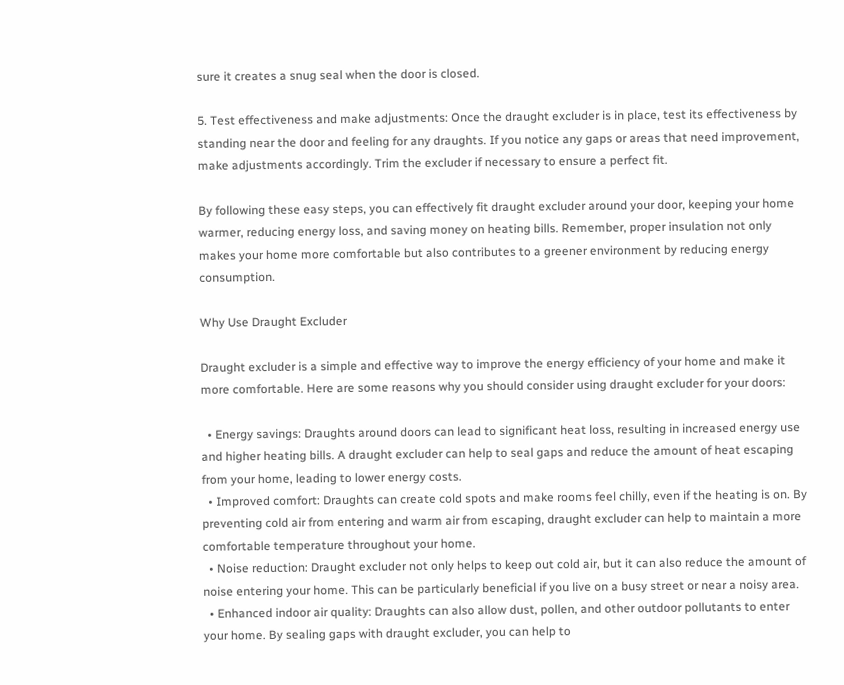sure it creates a snug seal when the door is closed.

5. Test effectiveness and make adjustments: Once the draught excluder is in place, test its effectiveness by standing near the door and feeling for any draughts. If you notice any gaps or areas that need improvement, make adjustments accordingly. Trim the excluder if necessary to ensure a perfect fit.

By following these easy steps, you can effectively fit draught excluder around your door, keeping your home warmer, reducing energy loss, and saving money on heating bills. Remember, proper insulation not only makes your home more comfortable but also contributes to a greener environment by reducing energy consumption.

Why Use Draught Excluder

Draught excluder is a simple and effective way to improve the energy efficiency of your home and make it more comfortable. Here are some reasons why you should consider using draught excluder for your doors:

  • Energy savings: Draughts around doors can lead to significant heat loss, resulting in increased energy use and higher heating bills. A draught excluder can help to seal gaps and reduce the amount of heat escaping from your home, leading to lower energy costs.
  • Improved comfort: Draughts can create cold spots and make rooms feel chilly, even if the heating is on. By preventing cold air from entering and warm air from escaping, draught excluder can help to maintain a more comfortable temperature throughout your home.
  • Noise reduction: Draught excluder not only helps to keep out cold air, but it can also reduce the amount of noise entering your home. This can be particularly beneficial if you live on a busy street or near a noisy area.
  • Enhanced indoor air quality: Draughts can also allow dust, pollen, and other outdoor pollutants to enter your home. By sealing gaps with draught excluder, you can help to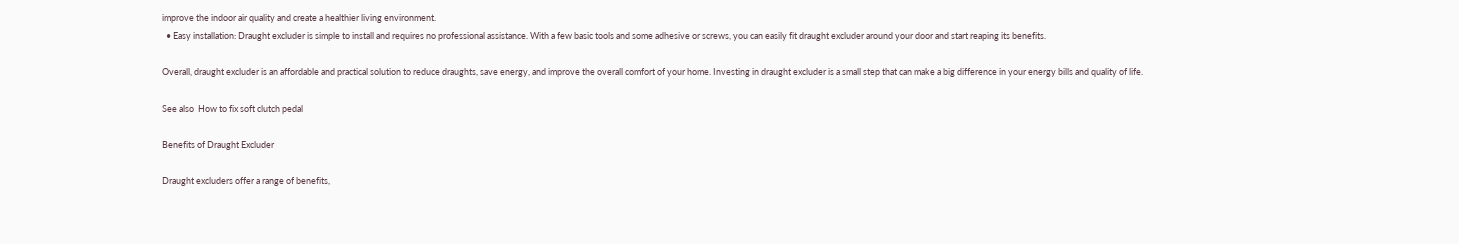improve the indoor air quality and create a healthier living environment.
  • Easy installation: Draught excluder is simple to install and requires no professional assistance. With a few basic tools and some adhesive or screws, you can easily fit draught excluder around your door and start reaping its benefits.

Overall, draught excluder is an affordable and practical solution to reduce draughts, save energy, and improve the overall comfort of your home. Investing in draught excluder is a small step that can make a big difference in your energy bills and quality of life.

See also  How to fix soft clutch pedal

Benefits of Draught Excluder

Draught excluders offer a range of benefits,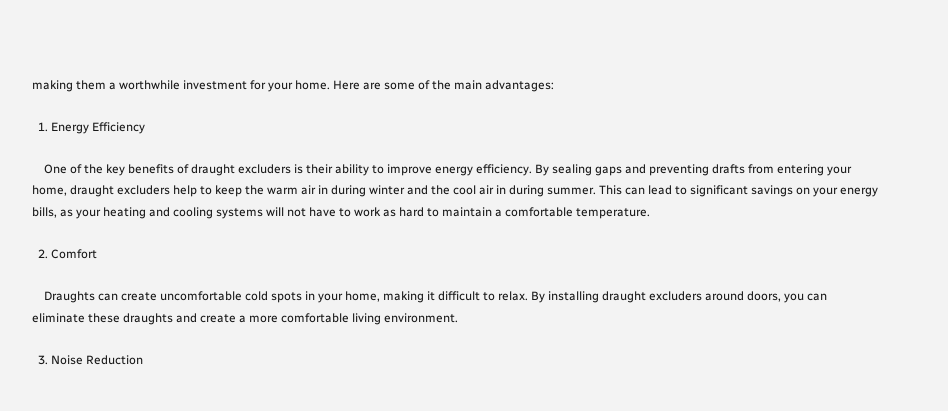making them a worthwhile investment for your home. Here are some of the main advantages:

  1. Energy Efficiency

    One of the key benefits of draught excluders is their ability to improve energy efficiency. By sealing gaps and preventing drafts from entering your home, draught excluders help to keep the warm air in during winter and the cool air in during summer. This can lead to significant savings on your energy bills, as your heating and cooling systems will not have to work as hard to maintain a comfortable temperature.

  2. Comfort

    Draughts can create uncomfortable cold spots in your home, making it difficult to relax. By installing draught excluders around doors, you can eliminate these draughts and create a more comfortable living environment.

  3. Noise Reduction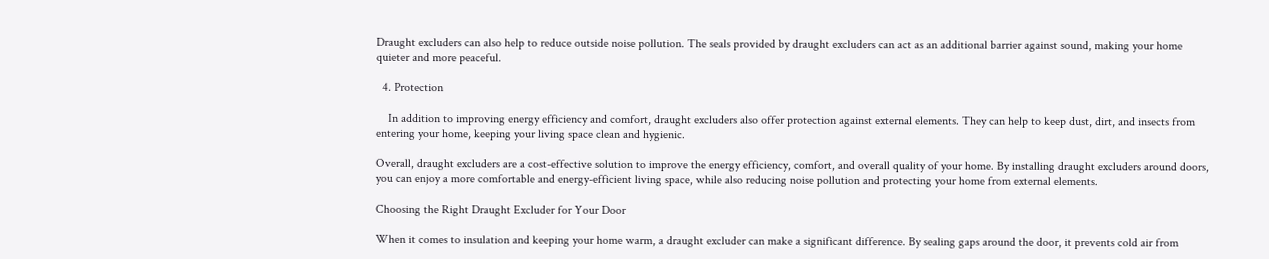Draught excluders can also help to reduce outside noise pollution. The seals provided by draught excluders can act as an additional barrier against sound, making your home quieter and more peaceful.

  4. Protection

    In addition to improving energy efficiency and comfort, draught excluders also offer protection against external elements. They can help to keep dust, dirt, and insects from entering your home, keeping your living space clean and hygienic.

Overall, draught excluders are a cost-effective solution to improve the energy efficiency, comfort, and overall quality of your home. By installing draught excluders around doors, you can enjoy a more comfortable and energy-efficient living space, while also reducing noise pollution and protecting your home from external elements.

Choosing the Right Draught Excluder for Your Door

When it comes to insulation and keeping your home warm, a draught excluder can make a significant difference. By sealing gaps around the door, it prevents cold air from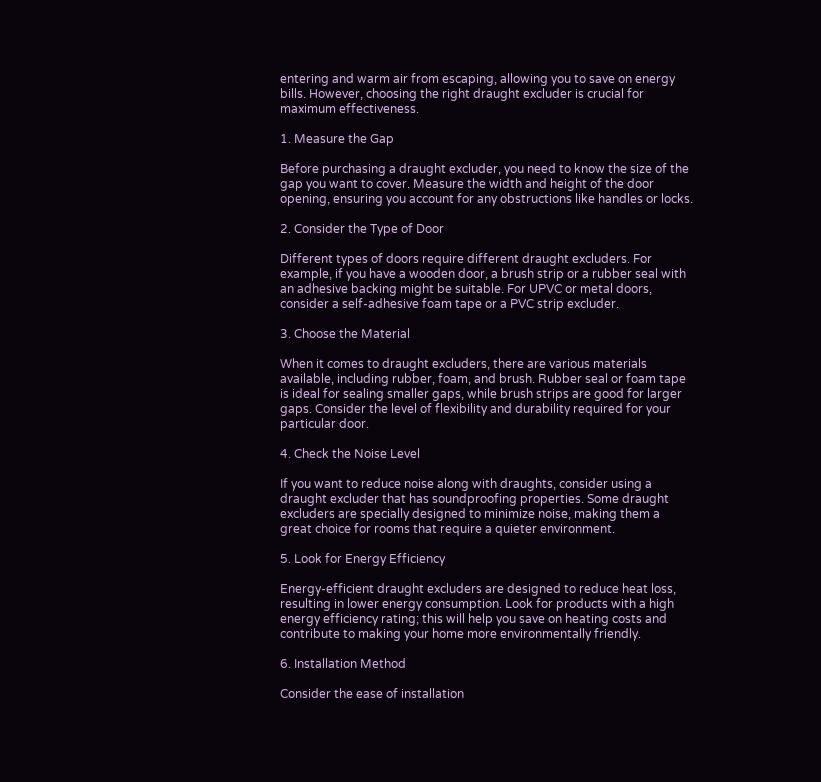entering and warm air from escaping, allowing you to save on energy bills. However, choosing the right draught excluder is crucial for maximum effectiveness.

1. Measure the Gap

Before purchasing a draught excluder, you need to know the size of the gap you want to cover. Measure the width and height of the door opening, ensuring you account for any obstructions like handles or locks.

2. Consider the Type of Door

Different types of doors require different draught excluders. For example, if you have a wooden door, a brush strip or a rubber seal with an adhesive backing might be suitable. For UPVC or metal doors, consider a self-adhesive foam tape or a PVC strip excluder.

3. Choose the Material

When it comes to draught excluders, there are various materials available, including rubber, foam, and brush. Rubber seal or foam tape is ideal for sealing smaller gaps, while brush strips are good for larger gaps. Consider the level of flexibility and durability required for your particular door.

4. Check the Noise Level

If you want to reduce noise along with draughts, consider using a draught excluder that has soundproofing properties. Some draught excluders are specially designed to minimize noise, making them a great choice for rooms that require a quieter environment.

5. Look for Energy Efficiency

Energy-efficient draught excluders are designed to reduce heat loss, resulting in lower energy consumption. Look for products with a high energy efficiency rating; this will help you save on heating costs and contribute to making your home more environmentally friendly.

6. Installation Method

Consider the ease of installation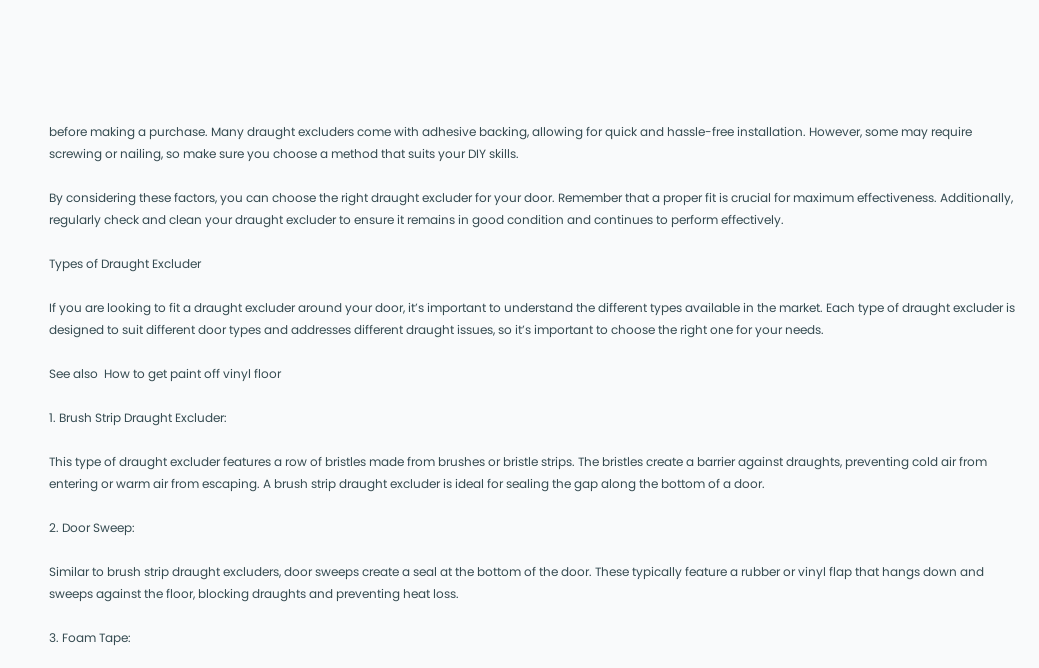before making a purchase. Many draught excluders come with adhesive backing, allowing for quick and hassle-free installation. However, some may require screwing or nailing, so make sure you choose a method that suits your DIY skills.

By considering these factors, you can choose the right draught excluder for your door. Remember that a proper fit is crucial for maximum effectiveness. Additionally, regularly check and clean your draught excluder to ensure it remains in good condition and continues to perform effectively.

Types of Draught Excluder

If you are looking to fit a draught excluder around your door, it’s important to understand the different types available in the market. Each type of draught excluder is designed to suit different door types and addresses different draught issues, so it’s important to choose the right one for your needs.

See also  How to get paint off vinyl floor

1. Brush Strip Draught Excluder:

This type of draught excluder features a row of bristles made from brushes or bristle strips. The bristles create a barrier against draughts, preventing cold air from entering or warm air from escaping. A brush strip draught excluder is ideal for sealing the gap along the bottom of a door.

2. Door Sweep:

Similar to brush strip draught excluders, door sweeps create a seal at the bottom of the door. These typically feature a rubber or vinyl flap that hangs down and sweeps against the floor, blocking draughts and preventing heat loss.

3. Foam Tape: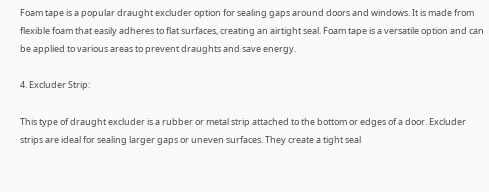Foam tape is a popular draught excluder option for sealing gaps around doors and windows. It is made from flexible foam that easily adheres to flat surfaces, creating an airtight seal. Foam tape is a versatile option and can be applied to various areas to prevent draughts and save energy.

4. Excluder Strip:

This type of draught excluder is a rubber or metal strip attached to the bottom or edges of a door. Excluder strips are ideal for sealing larger gaps or uneven surfaces. They create a tight seal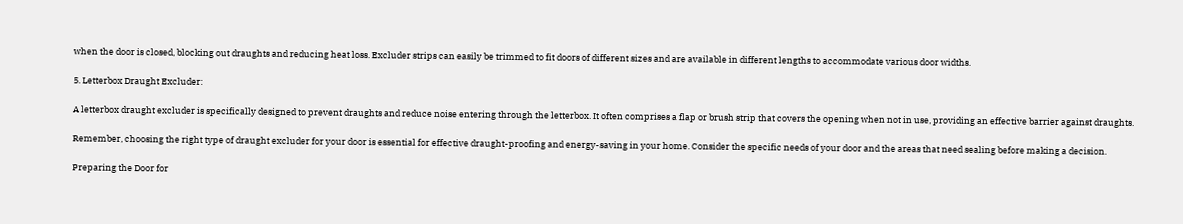when the door is closed, blocking out draughts and reducing heat loss. Excluder strips can easily be trimmed to fit doors of different sizes and are available in different lengths to accommodate various door widths.

5. Letterbox Draught Excluder:

A letterbox draught excluder is specifically designed to prevent draughts and reduce noise entering through the letterbox. It often comprises a flap or brush strip that covers the opening when not in use, providing an effective barrier against draughts.

Remember, choosing the right type of draught excluder for your door is essential for effective draught-proofing and energy-saving in your home. Consider the specific needs of your door and the areas that need sealing before making a decision.

Preparing the Door for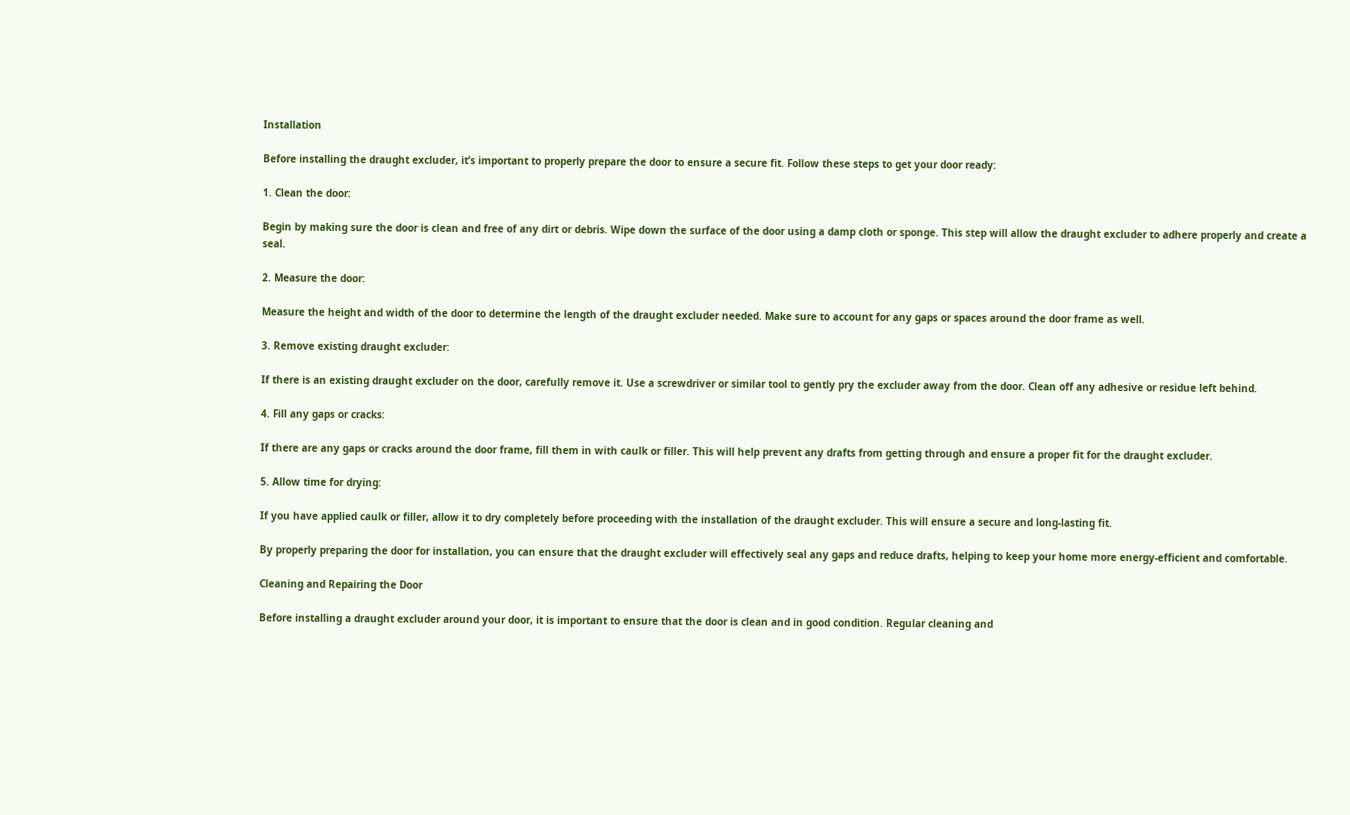Installation

Before installing the draught excluder, it’s important to properly prepare the door to ensure a secure fit. Follow these steps to get your door ready:

1. Clean the door:

Begin by making sure the door is clean and free of any dirt or debris. Wipe down the surface of the door using a damp cloth or sponge. This step will allow the draught excluder to adhere properly and create a seal.

2. Measure the door:

Measure the height and width of the door to determine the length of the draught excluder needed. Make sure to account for any gaps or spaces around the door frame as well.

3. Remove existing draught excluder:

If there is an existing draught excluder on the door, carefully remove it. Use a screwdriver or similar tool to gently pry the excluder away from the door. Clean off any adhesive or residue left behind.

4. Fill any gaps or cracks:

If there are any gaps or cracks around the door frame, fill them in with caulk or filler. This will help prevent any drafts from getting through and ensure a proper fit for the draught excluder.

5. Allow time for drying:

If you have applied caulk or filler, allow it to dry completely before proceeding with the installation of the draught excluder. This will ensure a secure and long-lasting fit.

By properly preparing the door for installation, you can ensure that the draught excluder will effectively seal any gaps and reduce drafts, helping to keep your home more energy-efficient and comfortable.

Cleaning and Repairing the Door

Before installing a draught excluder around your door, it is important to ensure that the door is clean and in good condition. Regular cleaning and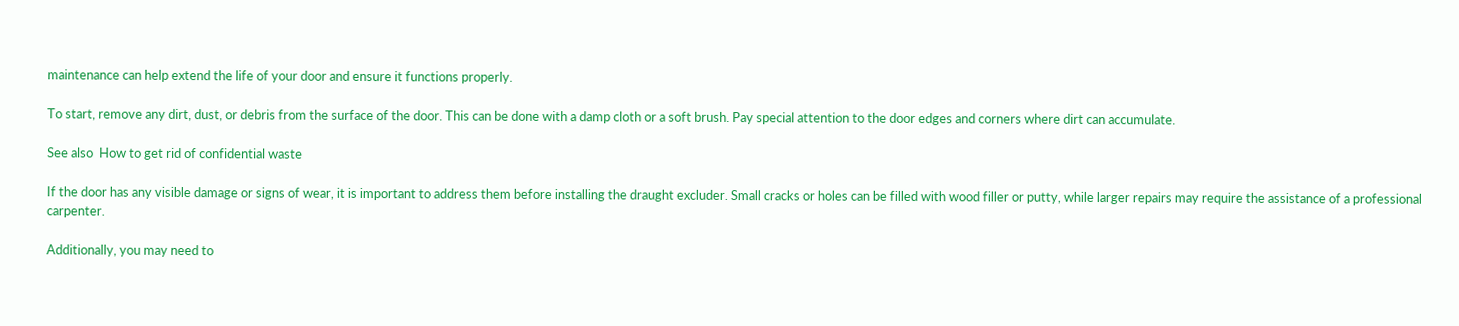maintenance can help extend the life of your door and ensure it functions properly.

To start, remove any dirt, dust, or debris from the surface of the door. This can be done with a damp cloth or a soft brush. Pay special attention to the door edges and corners where dirt can accumulate.

See also  How to get rid of confidential waste

If the door has any visible damage or signs of wear, it is important to address them before installing the draught excluder. Small cracks or holes can be filled with wood filler or putty, while larger repairs may require the assistance of a professional carpenter.

Additionally, you may need to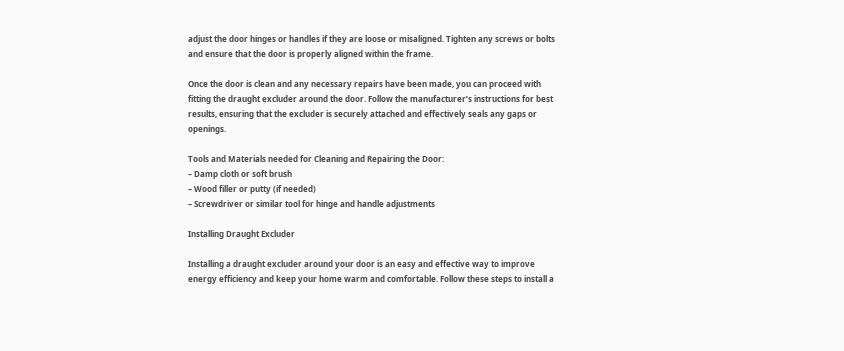adjust the door hinges or handles if they are loose or misaligned. Tighten any screws or bolts and ensure that the door is properly aligned within the frame.

Once the door is clean and any necessary repairs have been made, you can proceed with fitting the draught excluder around the door. Follow the manufacturer’s instructions for best results, ensuring that the excluder is securely attached and effectively seals any gaps or openings.

Tools and Materials needed for Cleaning and Repairing the Door:
– Damp cloth or soft brush
– Wood filler or putty (if needed)
– Screwdriver or similar tool for hinge and handle adjustments

Installing Draught Excluder

Installing a draught excluder around your door is an easy and effective way to improve energy efficiency and keep your home warm and comfortable. Follow these steps to install a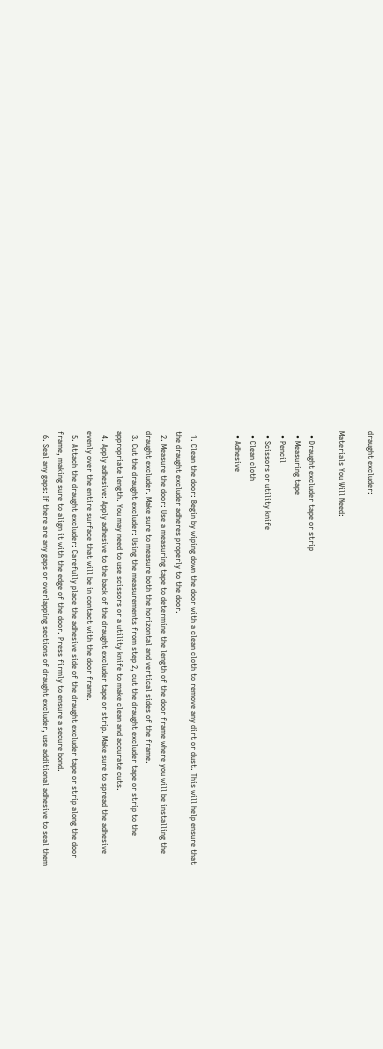draught excluder:

Materials You Will Need:

  • Draught excluder tape or strip
  • Measuring tape
  • Pencil
  • Scissors or utility knife
  • Clean cloth
  • Adhesive


  1. Clean the door: Begin by wiping down the door with a clean cloth to remove any dirt or dust. This will help ensure that the draught excluder adheres properly to the door.
  2. Measure the door: Use a measuring tape to determine the length of the door frame where you will be installing the draught excluder. Make sure to measure both the horizontal and vertical sides of the frame.
  3. Cut the draught excluder: Using the measurements from step 2, cut the draught excluder tape or strip to the appropriate length. You may need to use scissors or a utility knife to make clean and accurate cuts.
  4. Apply adhesive: Apply adhesive to the back of the draught excluder tape or strip. Make sure to spread the adhesive evenly over the entire surface that will be in contact with the door frame.
  5. Attach the draught excluder: Carefully place the adhesive side of the draught excluder tape or strip along the door frame, making sure to align it with the edge of the door. Press firmly to ensure a secure bond.
  6. Seal any gaps: If there are any gaps or overlapping sections of draught excluder, use additional adhesive to seal them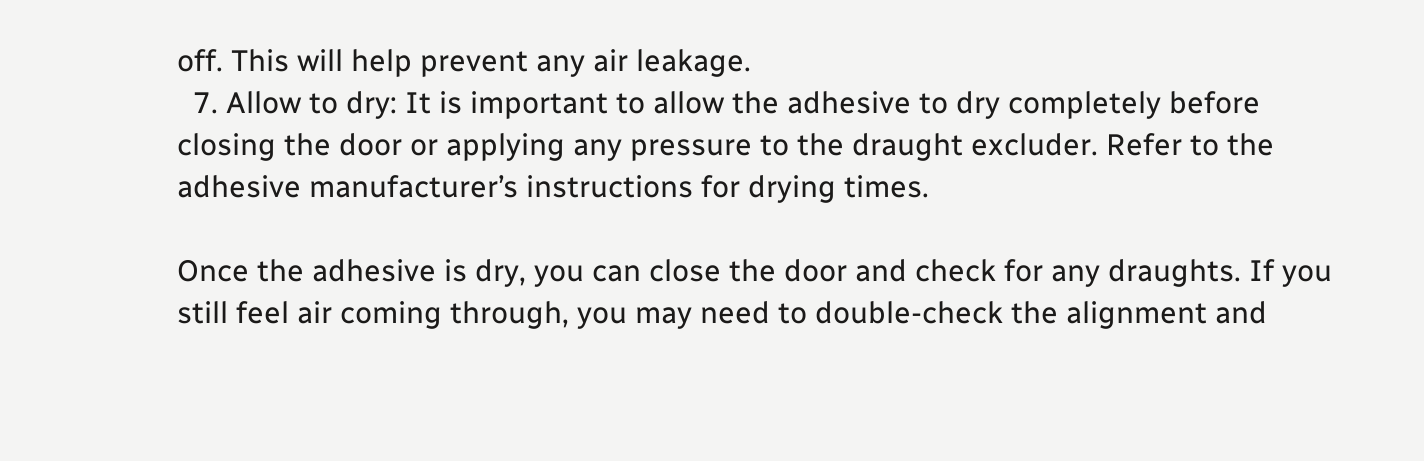off. This will help prevent any air leakage.
  7. Allow to dry: It is important to allow the adhesive to dry completely before closing the door or applying any pressure to the draught excluder. Refer to the adhesive manufacturer’s instructions for drying times.

Once the adhesive is dry, you can close the door and check for any draughts. If you still feel air coming through, you may need to double-check the alignment and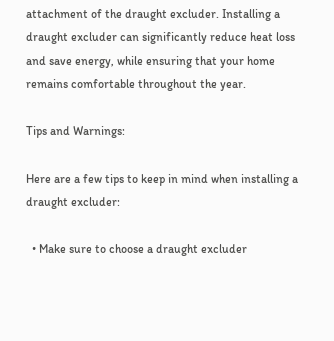attachment of the draught excluder. Installing a draught excluder can significantly reduce heat loss and save energy, while ensuring that your home remains comfortable throughout the year.

Tips and Warnings:

Here are a few tips to keep in mind when installing a draught excluder:

  • Make sure to choose a draught excluder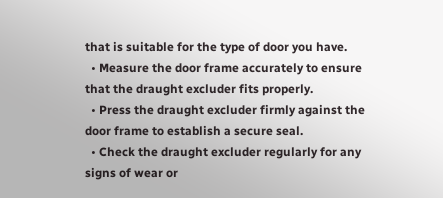that is suitable for the type of door you have.
  • Measure the door frame accurately to ensure that the draught excluder fits properly.
  • Press the draught excluder firmly against the door frame to establish a secure seal.
  • Check the draught excluder regularly for any signs of wear or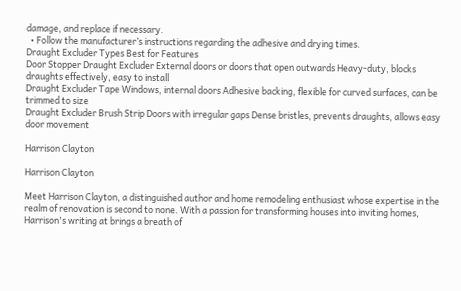damage, and replace if necessary.
  • Follow the manufacturer’s instructions regarding the adhesive and drying times.
Draught Excluder Types Best for Features
Door Stopper Draught Excluder External doors or doors that open outwards Heavy-duty, blocks draughts effectively, easy to install
Draught Excluder Tape Windows, internal doors Adhesive backing, flexible for curved surfaces, can be trimmed to size
Draught Excluder Brush Strip Doors with irregular gaps Dense bristles, prevents draughts, allows easy door movement

Harrison Clayton

Harrison Clayton

Meet Harrison Clayton, a distinguished author and home remodeling enthusiast whose expertise in the realm of renovation is second to none. With a passion for transforming houses into inviting homes, Harrison's writing at brings a breath of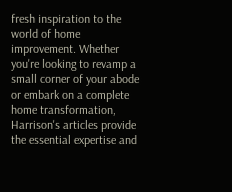fresh inspiration to the world of home improvement. Whether you're looking to revamp a small corner of your abode or embark on a complete home transformation, Harrison's articles provide the essential expertise and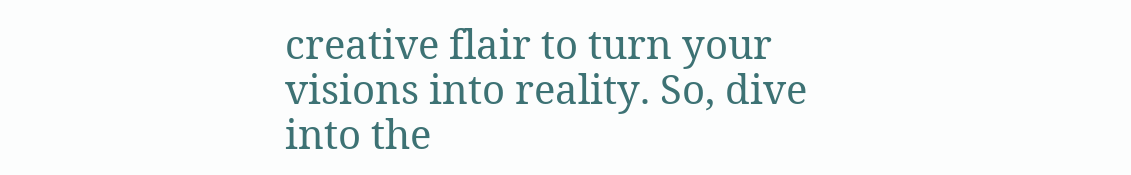creative flair to turn your visions into reality. So, dive into the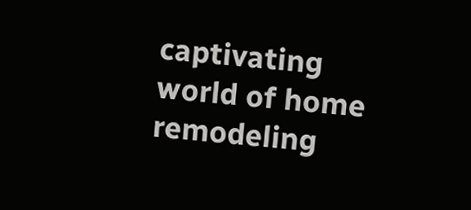captivating world of home remodeling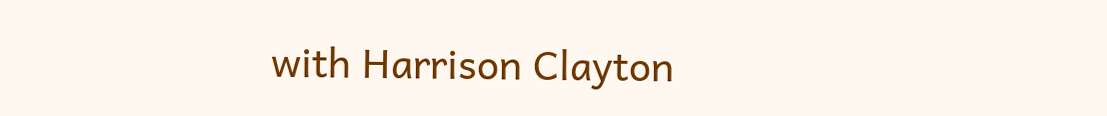with Harrison Clayton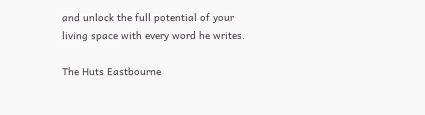and unlock the full potential of your living space with every word he writes.

The Huts Eastbourne